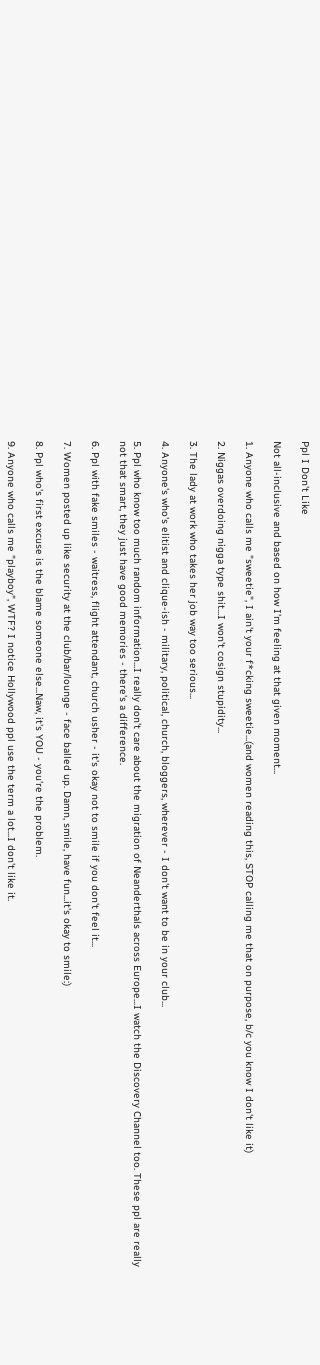Ppl I Don't Like

Not all-inclusive and based on how I'm feeling at that given moment...

1. Anyone who calls me "sweetie", I ain't your f*cking sweetie...(and women reading this, STOP calling me that on purpose, b/c you know I don't like it)

2. Niggas overdoing nigga type shit...I won't cosign stupidity...

3. The lady at work who takes her job way too serious...

4. Anyone's who's elitist and clique-ish - military, political, church, bloggers, wherever - I don't want to be in your club...

5. Ppl who know too much random information...I really don't care about the migration of Neanderthals across Europe...I watch the Discovery Channel too. These ppl are really not that smart, they just have good memories - there's a difference.

6. Ppl with fake smiles - waitress, flight attendant, church usher - it's okay not to smile if you don't feel it...

7. Women posted up like security at the club/bar/lounge - face balled up. Damn, smile, have fun...it's okay to smile:)

8. Ppl who's first excuse is the blame someone else...Naw, it's YOU - you're the problem.

9. Anyone who calls me "playboy", WTF? I notice Hollywood ppl use the term a lot...I don't like it.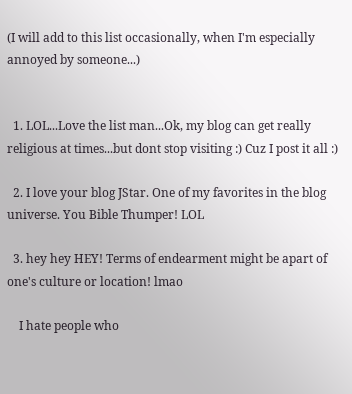(I will add to this list occasionally, when I'm especially annoyed by someone...)


  1. LOL...Love the list man...Ok, my blog can get really religious at times...but dont stop visiting :) Cuz I post it all :)

  2. I love your blog JStar. One of my favorites in the blog universe. You Bible Thumper! LOL

  3. hey hey HEY! Terms of endearment might be apart of one's culture or location! lmao

    I hate people who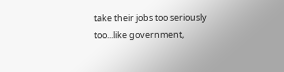take their jobs too seriously too...like government,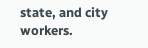state, and city workers.